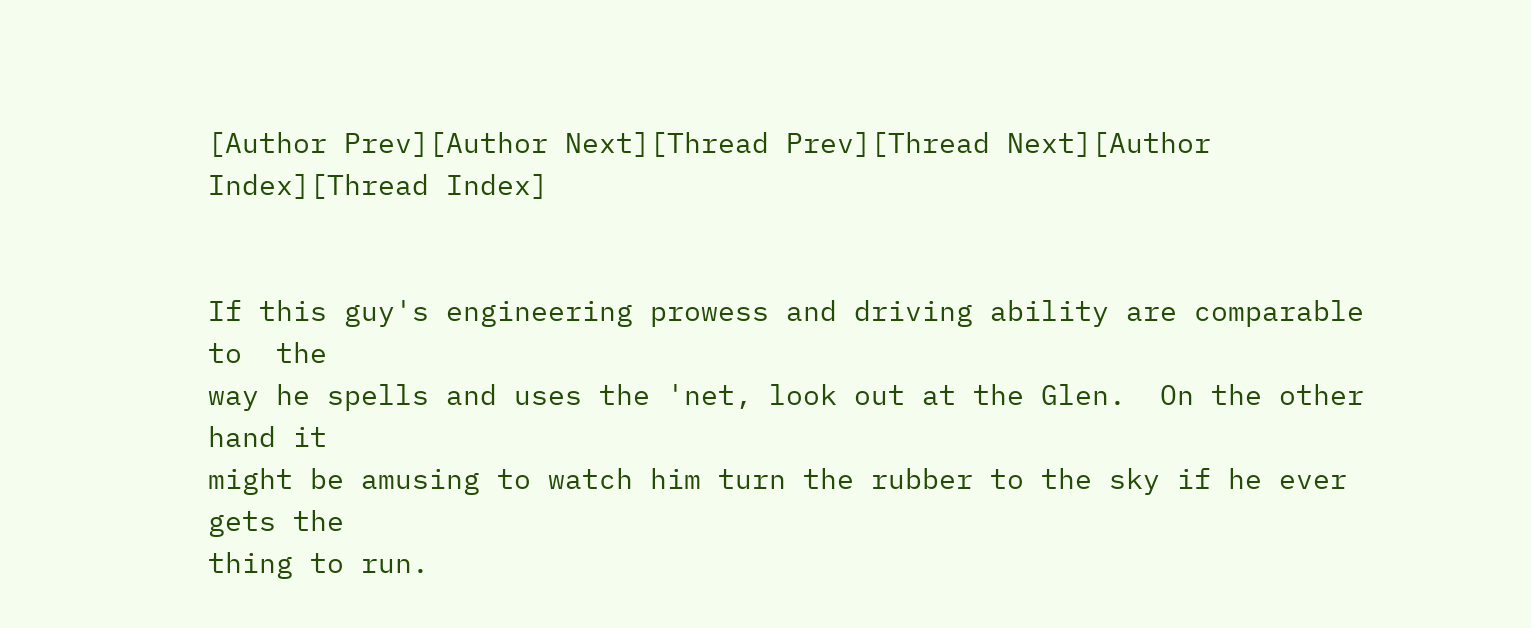[Author Prev][Author Next][Thread Prev][Thread Next][Author Index][Thread Index]


If this guy's engineering prowess and driving ability are comparable to  the
way he spells and uses the 'net, look out at the Glen.  On the other hand it
might be amusing to watch him turn the rubber to the sky if he ever gets the
thing to run.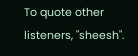To quote other listeners, "sheesh".